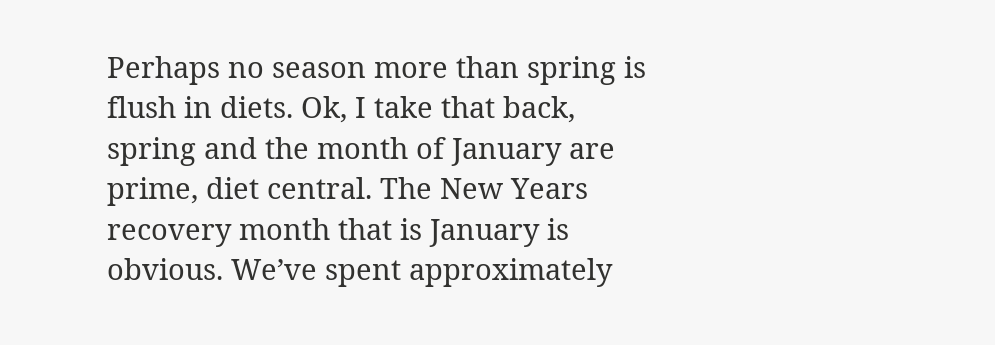Perhaps no season more than spring is flush in diets. Ok, I take that back, spring and the month of January are prime, diet central. The New Years recovery month that is January is obvious. We’ve spent approximately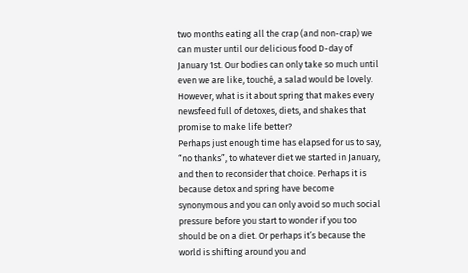two months eating all the crap (and non-crap) we can muster until our delicious food D-day of January 1st. Our bodies can only take so much until even we are like, touché, a salad would be lovely. However, what is it about spring that makes every newsfeed full of detoxes, diets, and shakes that promise to make life better?
Perhaps just enough time has elapsed for us to say, “no thanks”, to whatever diet we started in January, and then to reconsider that choice. Perhaps it is because detox and spring have become synonymous and you can only avoid so much social pressure before you start to wonder if you too should be on a diet. Or perhaps it’s because the world is shifting around you and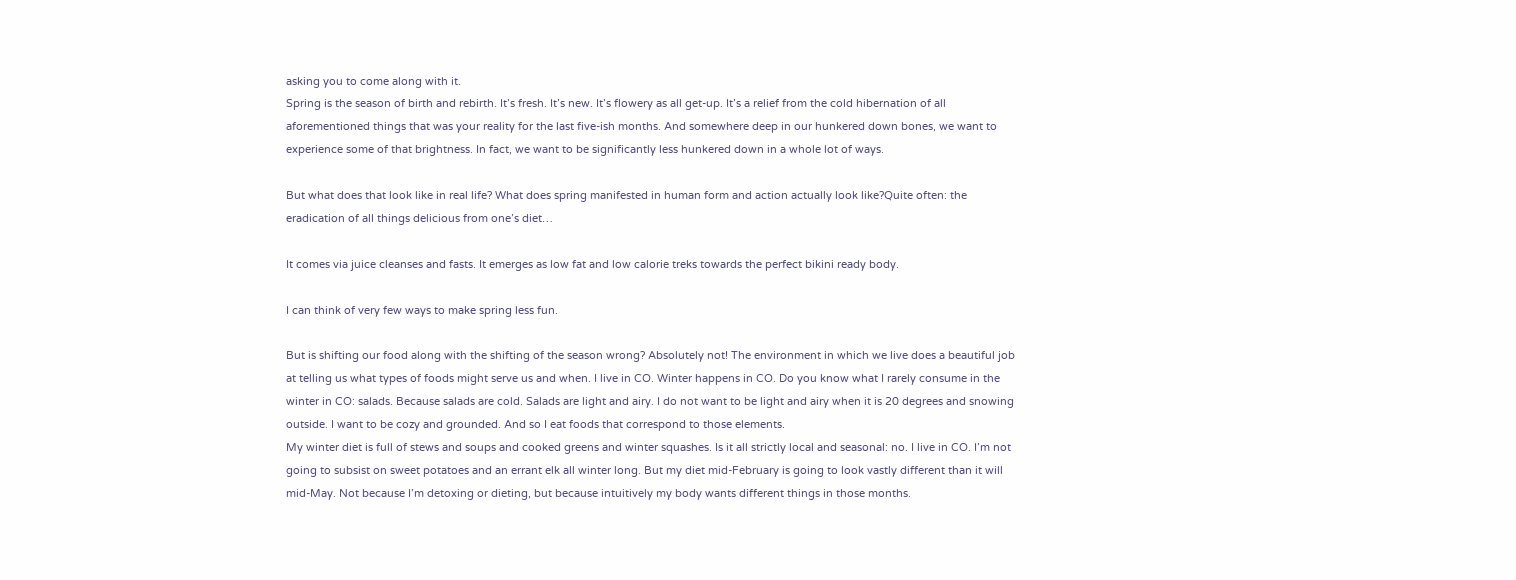asking you to come along with it.
Spring is the season of birth and rebirth. It’s fresh. It’s new. It’s flowery as all get-up. It’s a relief from the cold hibernation of all aforementioned things that was your reality for the last five-ish months. And somewhere deep in our hunkered down bones, we want to experience some of that brightness. In fact, we want to be significantly less hunkered down in a whole lot of ways.

But what does that look like in real life? What does spring manifested in human form and action actually look like?Quite often: the eradication of all things delicious from one’s diet…

It comes via juice cleanses and fasts. It emerges as low fat and low calorie treks towards the perfect bikini ready body.

I can think of very few ways to make spring less fun.

But is shifting our food along with the shifting of the season wrong? Absolutely not! The environment in which we live does a beautiful job at telling us what types of foods might serve us and when. I live in CO. Winter happens in CO. Do you know what I rarely consume in the winter in CO: salads. Because salads are cold. Salads are light and airy. I do not want to be light and airy when it is 20 degrees and snowing outside. I want to be cozy and grounded. And so I eat foods that correspond to those elements.
My winter diet is full of stews and soups and cooked greens and winter squashes. Is it all strictly local and seasonal: no. I live in CO. I’m not going to subsist on sweet potatoes and an errant elk all winter long. But my diet mid-February is going to look vastly different than it will mid-May. Not because I’m detoxing or dieting, but because intuitively my body wants different things in those months.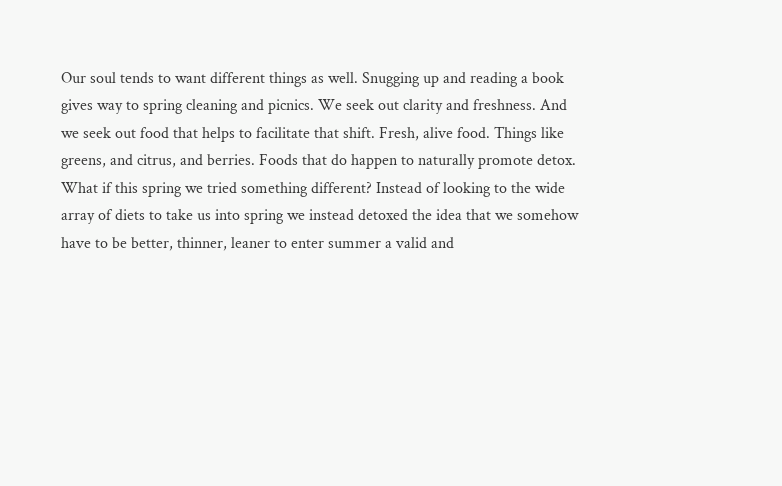Our soul tends to want different things as well. Snugging up and reading a book gives way to spring cleaning and picnics. We seek out clarity and freshness. And we seek out food that helps to facilitate that shift. Fresh, alive food. Things like greens, and citrus, and berries. Foods that do happen to naturally promote detox.
What if this spring we tried something different? Instead of looking to the wide array of diets to take us into spring we instead detoxed the idea that we somehow have to be better, thinner, leaner to enter summer a valid and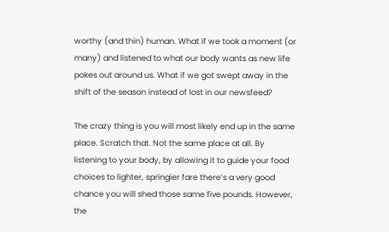worthy (and thin) human. What if we took a moment (or many) and listened to what our body wants as new life pokes out around us. What if we got swept away in the shift of the season instead of lost in our newsfeed?

The crazy thing is you will most likely end up in the same place. Scratch that. Not the same place at all. By listening to your body, by allowing it to guide your food choices to lighter, springier fare there’s a very good chance you will shed those same five pounds. However, the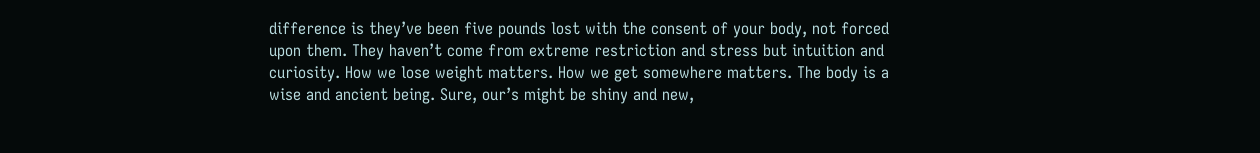difference is they’ve been five pounds lost with the consent of your body, not forced upon them. They haven’t come from extreme restriction and stress but intuition and curiosity. How we lose weight matters. How we get somewhere matters. The body is a wise and ancient being. Sure, our’s might be shiny and new,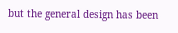but the general design has been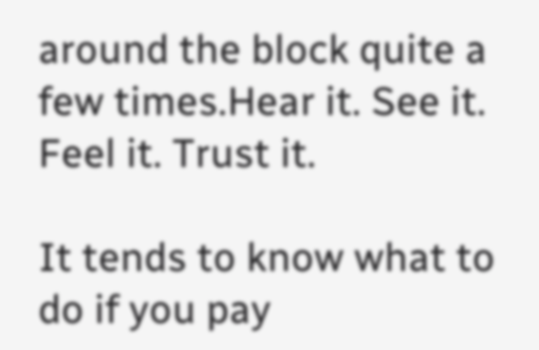around the block quite a few times.Hear it. See it. Feel it. Trust it.

It tends to know what to do if you pay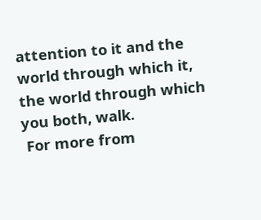attention to it and the world through which it, the world through which you both, walk.
 For more from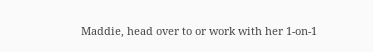Maddie, head over to or work with her 1-on-1